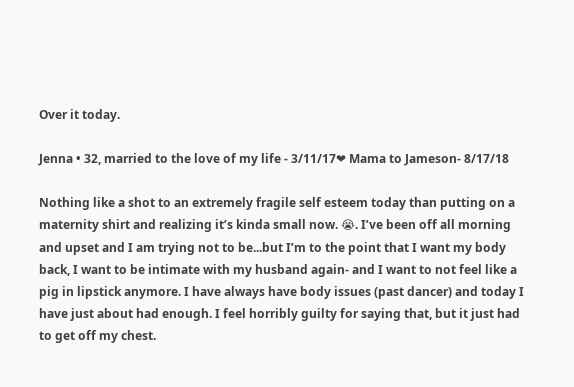Over it today.

Jenna • 32, married to the love of my life - 3/11/17❤ Mama to Jameson- 8/17/18

Nothing like a shot to an extremely fragile self esteem today than putting on a maternity shirt and realizing it’s kinda small now. 😭. I’ve been off all morning and upset and I am trying not to be...but I’m to the point that I want my body back, I want to be intimate with my husband again- and I want to not feel like a pig in lipstick anymore. I have always have body issues (past dancer) and today I have just about had enough. I feel horribly guilty for saying that, but it just had to get off my chest.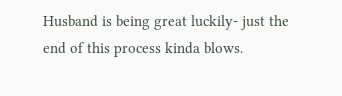Husband is being great luckily- just the end of this process kinda blows.